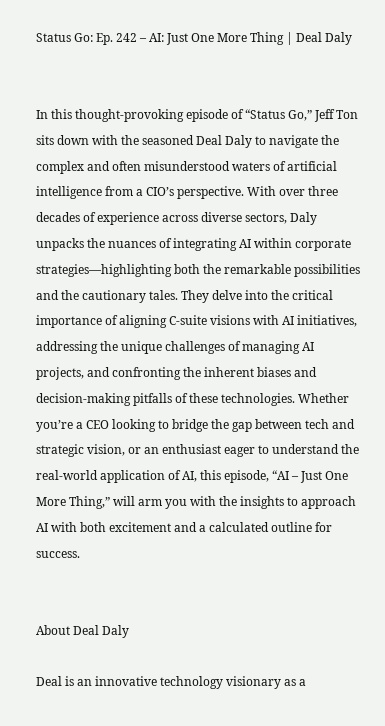Status Go: Ep. 242 – AI: Just One More Thing | Deal Daly


In this thought-provoking episode of “Status Go,” Jeff Ton sits down with the seasoned Deal Daly to navigate the complex and often misunderstood waters of artificial intelligence from a CIO’s perspective. With over three decades of experience across diverse sectors, Daly unpacks the nuances of integrating AI within corporate strategies—highlighting both the remarkable possibilities and the cautionary tales. They delve into the critical importance of aligning C-suite visions with AI initiatives, addressing the unique challenges of managing AI projects, and confronting the inherent biases and decision-making pitfalls of these technologies. Whether you’re a CEO looking to bridge the gap between tech and strategic vision, or an enthusiast eager to understand the real-world application of AI, this episode, “AI – Just One More Thing,” will arm you with the insights to approach AI with both excitement and a calculated outline for success.


About Deal Daly

Deal is an innovative technology visionary as a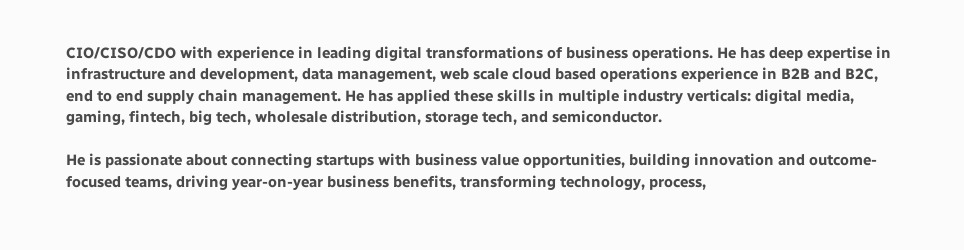CIO/CISO/CDO with experience in leading digital transformations of business operations. He has deep expertise in infrastructure and development, data management, web scale cloud based operations experience in B2B and B2C, end to end supply chain management. He has applied these skills in multiple industry verticals: digital media, gaming, fintech, big tech, wholesale distribution, storage tech, and semiconductor.

He is passionate about connecting startups with business value opportunities, building innovation and outcome-focused teams, driving year-on-year business benefits, transforming technology, process,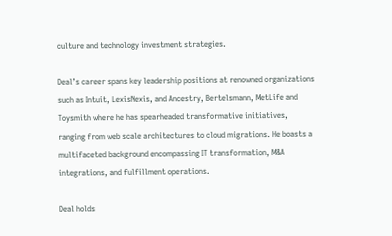culture and technology investment strategies.

Deal’s career spans key leadership positions at renowned organizations such as Intuit, LexisNexis, and Ancestry, Bertelsmann, MetLife and Toysmith where he has spearheaded transformative initiatives, ranging from web scale architectures to cloud migrations. He boasts a multifaceted background encompassing IT transformation, M&A integrations, and fulfillment operations.

Deal holds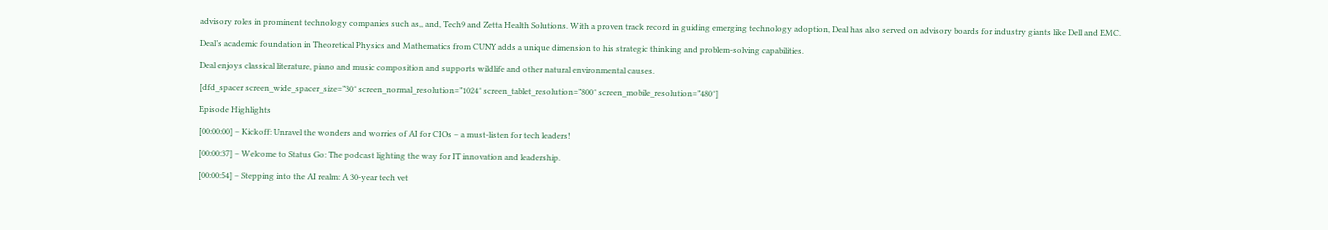advisory roles in prominent technology companies such as,, and, Tech9 and Zetta Health Solutions. With a proven track record in guiding emerging technology adoption, Deal has also served on advisory boards for industry giants like Dell and EMC.

Deal’s academic foundation in Theoretical Physics and Mathematics from CUNY adds a unique dimension to his strategic thinking and problem-solving capabilities.

Deal enjoys classical literature, piano and music composition and supports wildlife and other natural environmental causes.

[dfd_spacer screen_wide_spacer_size=”30″ screen_normal_resolution=”1024″ screen_tablet_resolution=”800″ screen_mobile_resolution=”480″]

Episode Highlights

[00:00:00] – Kickoff: Unravel the wonders and worries of AI for CIOs – a must-listen for tech leaders!

[00:00:37] – Welcome to Status Go: The podcast lighting the way for IT innovation and leadership.

[00:00:54] – Stepping into the AI realm: A 30-year tech vet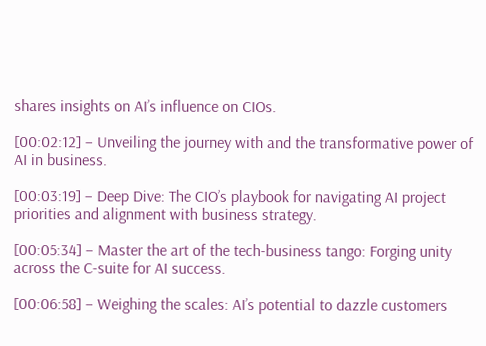shares insights on AI’s influence on CIOs.

[00:02:12] – Unveiling the journey with and the transformative power of AI in business.

[00:03:19] – Deep Dive: The CIO’s playbook for navigating AI project priorities and alignment with business strategy.

[00:05:34] – Master the art of the tech-business tango: Forging unity across the C-suite for AI success.

[00:06:58] – Weighing the scales: AI’s potential to dazzle customers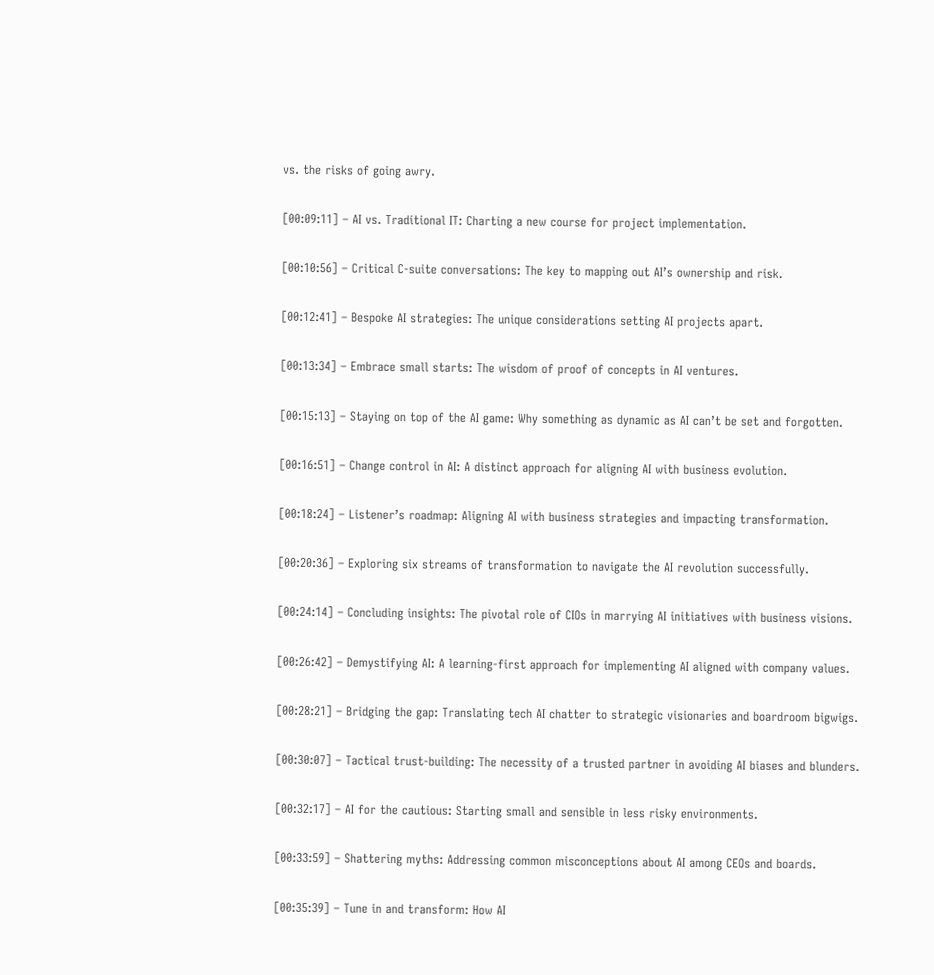vs. the risks of going awry.

[00:09:11] – AI vs. Traditional IT: Charting a new course for project implementation.

[00:10:56] – Critical C-suite conversations: The key to mapping out AI’s ownership and risk.

[00:12:41] – Bespoke AI strategies: The unique considerations setting AI projects apart.

[00:13:34] – Embrace small starts: The wisdom of proof of concepts in AI ventures.

[00:15:13] – Staying on top of the AI game: Why something as dynamic as AI can’t be set and forgotten.

[00:16:51] – Change control in AI: A distinct approach for aligning AI with business evolution.

[00:18:24] – Listener’s roadmap: Aligning AI with business strategies and impacting transformation.

[00:20:36] – Exploring six streams of transformation to navigate the AI revolution successfully.

[00:24:14] – Concluding insights: The pivotal role of CIOs in marrying AI initiatives with business visions.

[00:26:42] – Demystifying AI: A learning-first approach for implementing AI aligned with company values.

[00:28:21] – Bridging the gap: Translating tech AI chatter to strategic visionaries and boardroom bigwigs.

[00:30:07] – Tactical trust-building: The necessity of a trusted partner in avoiding AI biases and blunders.

[00:32:17] – AI for the cautious: Starting small and sensible in less risky environments.

[00:33:59] – Shattering myths: Addressing common misconceptions about AI among CEOs and boards.

[00:35:39] – Tune in and transform: How AI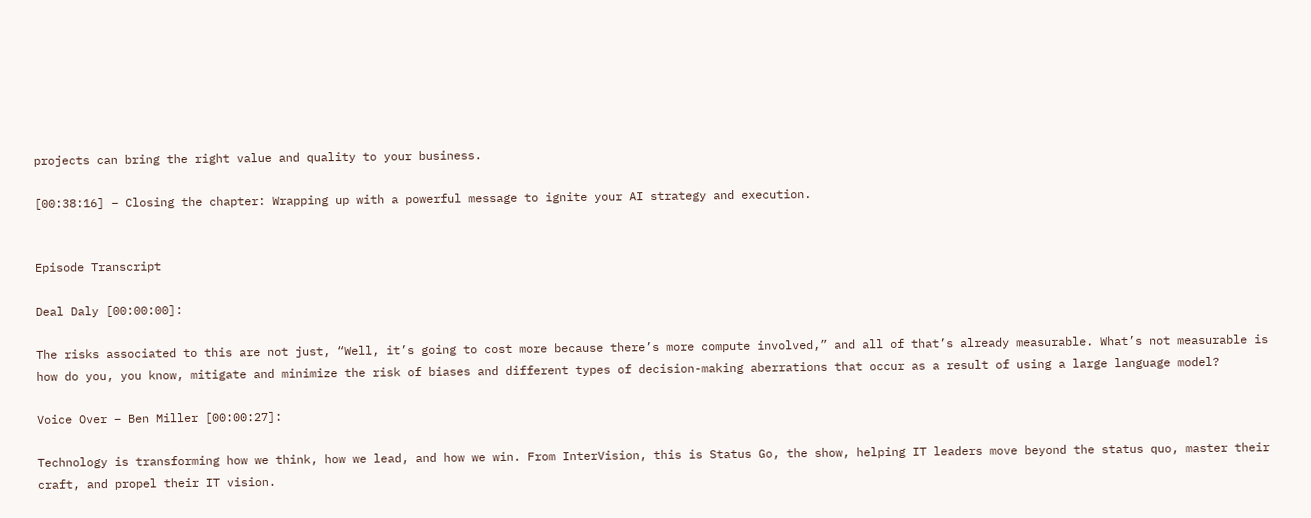projects can bring the right value and quality to your business.

[00:38:16] – Closing the chapter: Wrapping up with a powerful message to ignite your AI strategy and execution.


Episode Transcript

Deal Daly [00:00:00]:

The risks associated to this are not just, “Well, it’s going to cost more because there’s more compute involved,” and all of that’s already measurable. What’s not measurable is how do you, you know, mitigate and minimize the risk of biases and different types of decision-making aberrations that occur as a result of using a large language model?

Voice Over – Ben Miller [00:00:27]:

Technology is transforming how we think, how we lead, and how we win. From InterVision, this is Status Go, the show, helping IT leaders move beyond the status quo, master their craft, and propel their IT vision.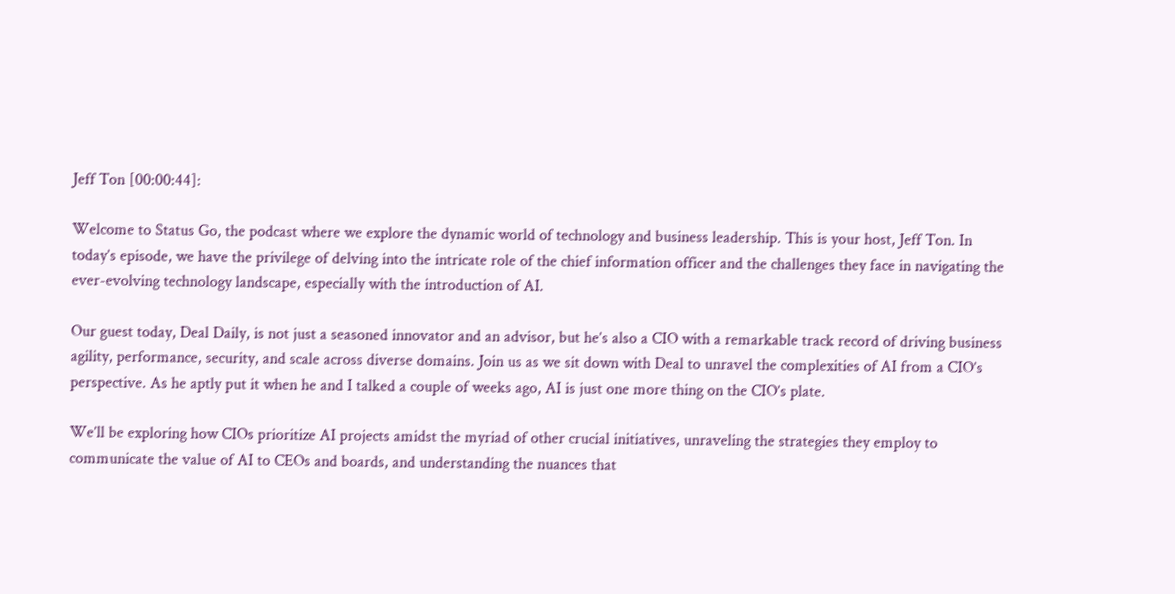Jeff Ton [00:00:44]:

Welcome to Status Go, the podcast where we explore the dynamic world of technology and business leadership. This is your host, Jeff Ton. In today’s episode, we have the privilege of delving into the intricate role of the chief information officer and the challenges they face in navigating the ever-evolving technology landscape, especially with the introduction of AI.

Our guest today, Deal Daily, is not just a seasoned innovator and an advisor, but he’s also a CIO with a remarkable track record of driving business agility, performance, security, and scale across diverse domains. Join us as we sit down with Deal to unravel the complexities of AI from a CIO’s perspective. As he aptly put it when he and I talked a couple of weeks ago, AI is just one more thing on the CIO’s plate.

We’ll be exploring how CIOs prioritize AI projects amidst the myriad of other crucial initiatives, unraveling the strategies they employ to communicate the value of AI to CEOs and boards, and understanding the nuances that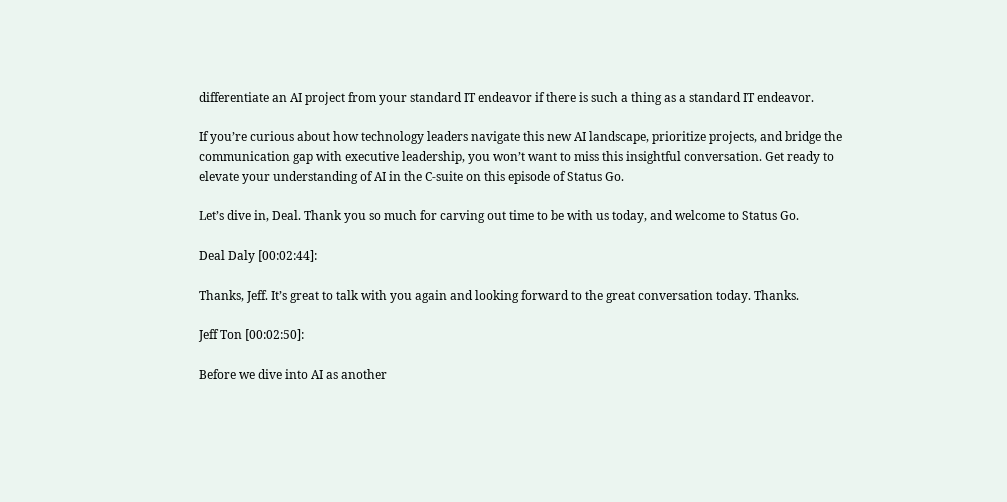differentiate an AI project from your standard IT endeavor if there is such a thing as a standard IT endeavor.

If you’re curious about how technology leaders navigate this new AI landscape, prioritize projects, and bridge the communication gap with executive leadership, you won’t want to miss this insightful conversation. Get ready to elevate your understanding of AI in the C-suite on this episode of Status Go.

Let’s dive in, Deal. Thank you so much for carving out time to be with us today, and welcome to Status Go.

Deal Daly [00:02:44]:

Thanks, Jeff. It’s great to talk with you again and looking forward to the great conversation today. Thanks.

Jeff Ton [00:02:50]:

Before we dive into AI as another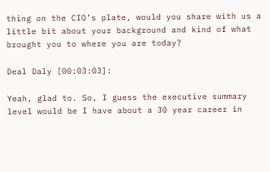thing on the CIO’s plate, would you share with us a little bit about your background and kind of what brought you to where you are today?

Deal Daly [00:03:03]:

Yeah, glad to. So, I guess the executive summary level would be I have about a 30 year career in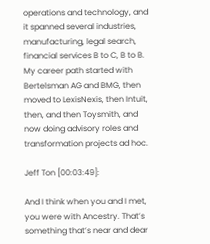operations and technology, and it spanned several industries, manufacturing, legal search, financial services B to C, B to B. My career path started with Bertelsman AG and BMG, then moved to LexisNexis, then Intuit, then, and then Toysmith, and now doing advisory roles and transformation projects ad hoc.

Jeff Ton [00:03:49]:

And I think when you and I met, you were with Ancestry. That’s something that’s near and dear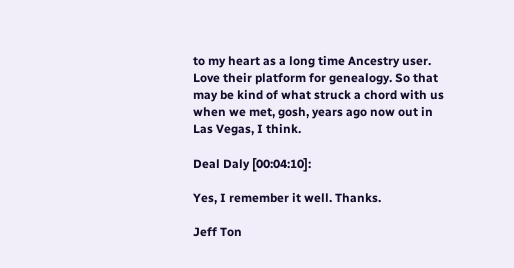to my heart as a long time Ancestry user. Love their platform for genealogy. So that may be kind of what struck a chord with us when we met, gosh, years ago now out in Las Vegas, I think.

Deal Daly [00:04:10]:

Yes, I remember it well. Thanks.

Jeff Ton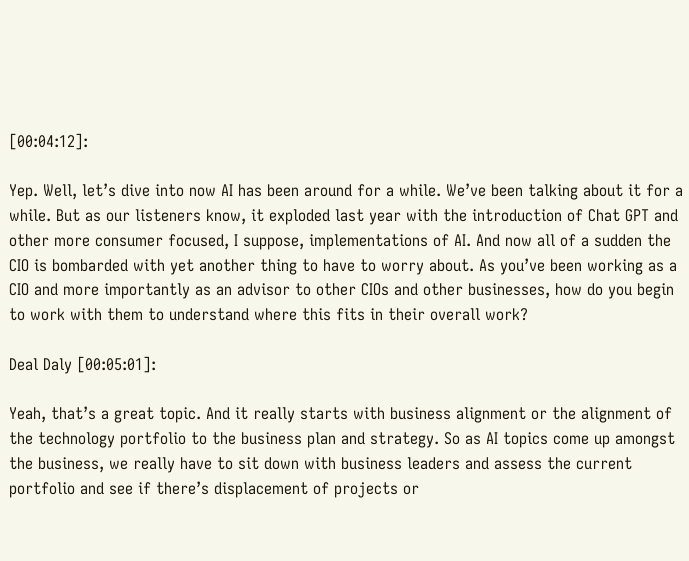[00:04:12]:

Yep. Well, let’s dive into now AI has been around for a while. We’ve been talking about it for a while. But as our listeners know, it exploded last year with the introduction of Chat GPT and other more consumer focused, I suppose, implementations of AI. And now all of a sudden the CIO is bombarded with yet another thing to have to worry about. As you’ve been working as a CIO and more importantly as an advisor to other CIOs and other businesses, how do you begin to work with them to understand where this fits in their overall work?

Deal Daly [00:05:01]:

Yeah, that’s a great topic. And it really starts with business alignment or the alignment of the technology portfolio to the business plan and strategy. So as AI topics come up amongst the business, we really have to sit down with business leaders and assess the current portfolio and see if there’s displacement of projects or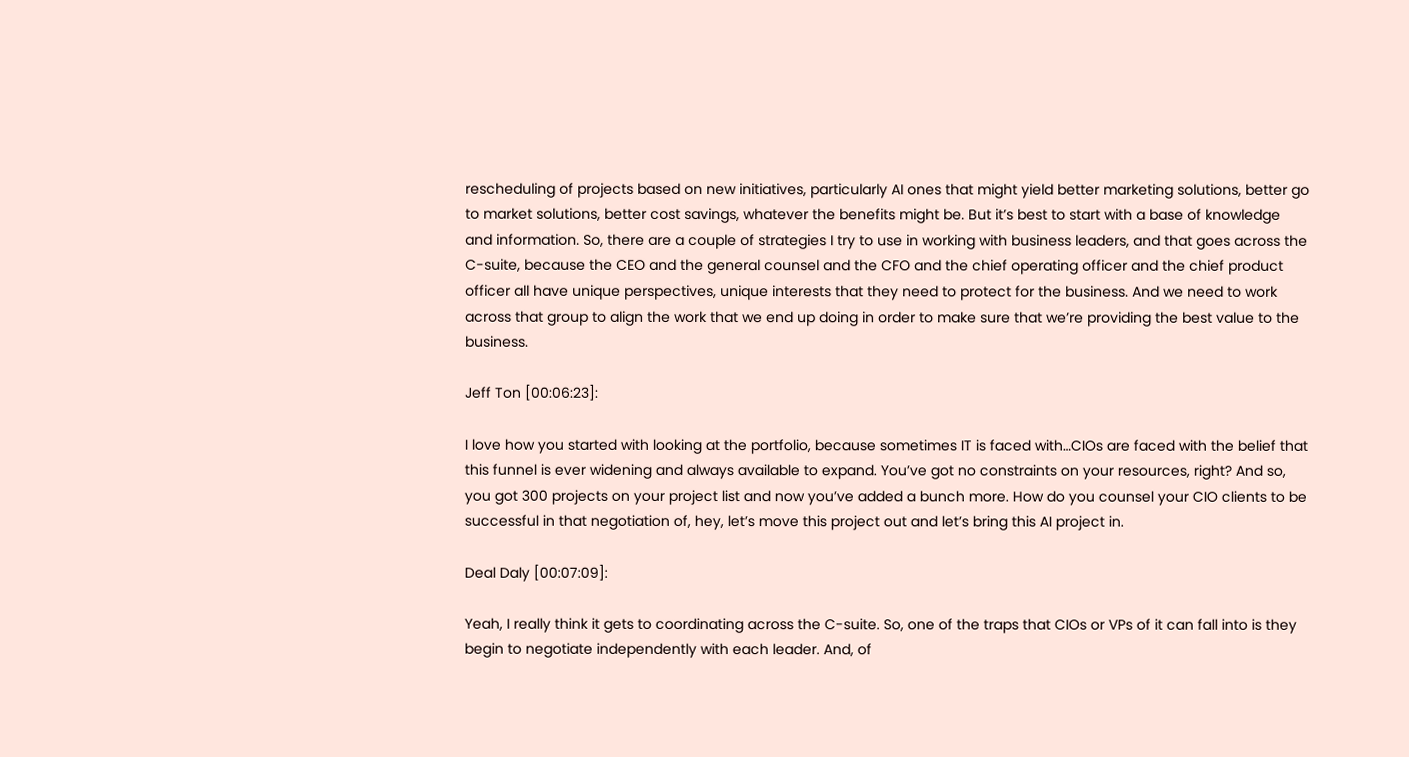rescheduling of projects based on new initiatives, particularly AI ones that might yield better marketing solutions, better go to market solutions, better cost savings, whatever the benefits might be. But it’s best to start with a base of knowledge and information. So, there are a couple of strategies I try to use in working with business leaders, and that goes across the C-suite, because the CEO and the general counsel and the CFO and the chief operating officer and the chief product officer all have unique perspectives, unique interests that they need to protect for the business. And we need to work across that group to align the work that we end up doing in order to make sure that we’re providing the best value to the business.

Jeff Ton [00:06:23]:

I love how you started with looking at the portfolio, because sometimes IT is faced with…CIOs are faced with the belief that this funnel is ever widening and always available to expand. You’ve got no constraints on your resources, right? And so, you got 300 projects on your project list and now you’ve added a bunch more. How do you counsel your CIO clients to be successful in that negotiation of, hey, let’s move this project out and let’s bring this AI project in.

Deal Daly [00:07:09]:

Yeah, I really think it gets to coordinating across the C-suite. So, one of the traps that CIOs or VPs of it can fall into is they begin to negotiate independently with each leader. And, of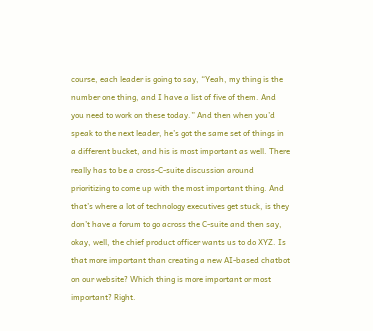course, each leader is going to say, “Yeah, my thing is the number one thing, and I have a list of five of them. And you need to work on these today.” And then when you’d speak to the next leader, he’s got the same set of things in a different bucket, and his is most important as well. There really has to be a cross-C-suite discussion around prioritizing to come up with the most important thing. And that’s where a lot of technology executives get stuck, is they don’t have a forum to go across the C-suite and then say, okay, well, the chief product officer wants us to do XYZ. Is that more important than creating a new AI-based chatbot on our website? Which thing is more important or most important? Right.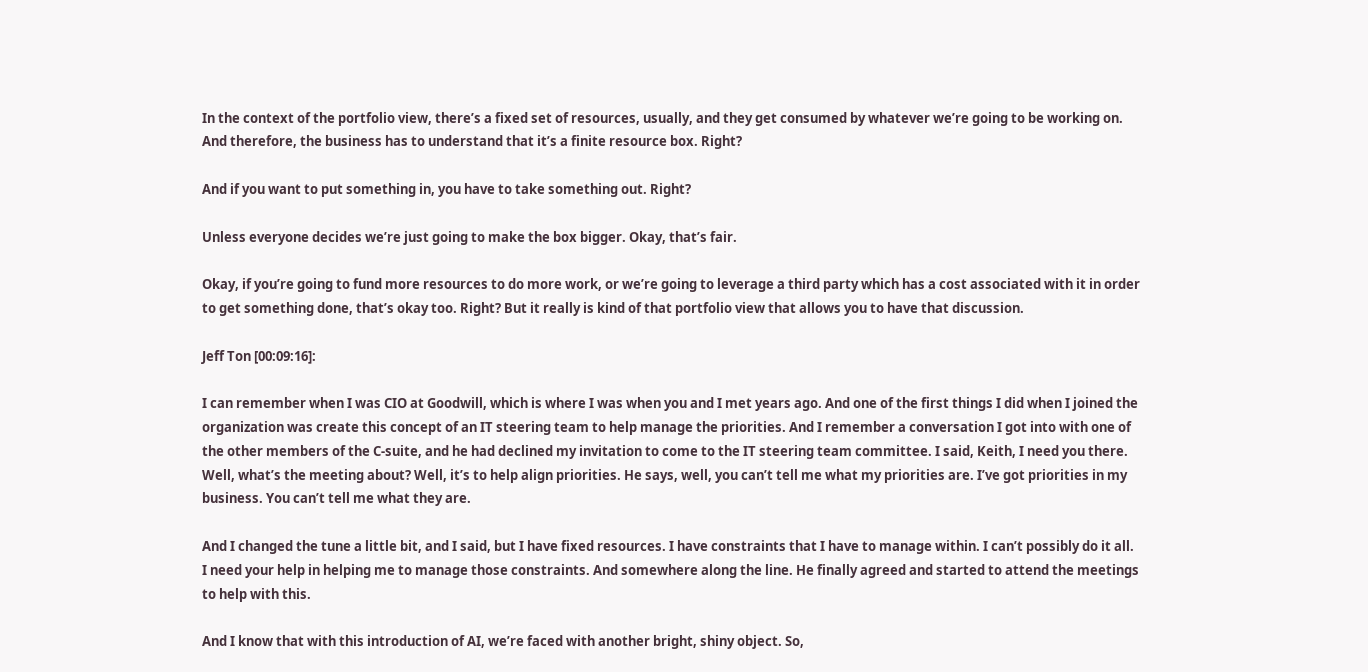In the context of the portfolio view, there’s a fixed set of resources, usually, and they get consumed by whatever we’re going to be working on. And therefore, the business has to understand that it’s a finite resource box. Right?

And if you want to put something in, you have to take something out. Right?

Unless everyone decides we’re just going to make the box bigger. Okay, that’s fair.

Okay, if you’re going to fund more resources to do more work, or we’re going to leverage a third party which has a cost associated with it in order to get something done, that’s okay too. Right? But it really is kind of that portfolio view that allows you to have that discussion.

Jeff Ton [00:09:16]:

I can remember when I was CIO at Goodwill, which is where I was when you and I met years ago. And one of the first things I did when I joined the organization was create this concept of an IT steering team to help manage the priorities. And I remember a conversation I got into with one of the other members of the C-suite, and he had declined my invitation to come to the IT steering team committee. I said, Keith, I need you there. Well, what’s the meeting about? Well, it’s to help align priorities. He says, well, you can’t tell me what my priorities are. I’ve got priorities in my business. You can’t tell me what they are.

And I changed the tune a little bit, and I said, but I have fixed resources. I have constraints that I have to manage within. I can’t possibly do it all. I need your help in helping me to manage those constraints. And somewhere along the line. He finally agreed and started to attend the meetings to help with this.

And I know that with this introduction of AI, we’re faced with another bright, shiny object. So,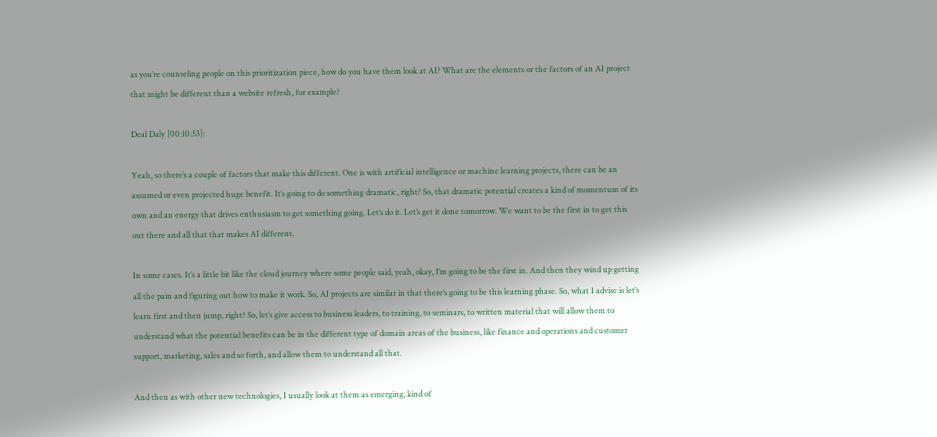as you’re counseling people on this prioritization piece, how do you have them look at AI? What are the elements or the factors of an AI project that might be different than a website refresh, for example?

Deal Daly [00:10:53]:

Yeah, so there’s a couple of factors that make this different. One is with artificial intelligence or machine learning projects, there can be an assumed or even projected huge benefit. It’s going to do something dramatic, right? So, that dramatic potential creates a kind of momentum of its own and an energy that drives enthusiasm to get something going. Let’s do it. Let’s get it done tomorrow. We want to be the first in to get this out there and all that that makes AI different.

In some cases. It’s a little bit like the cloud journey where some people said, yeah, okay, I’m going to be the first in. And then they wind up getting all the pain and figuring out how to make it work. So, AI projects are similar in that there’s going to be this learning phase. So, what I advise is let’s learn first and then jump, right? So, let’s give access to business leaders, to training, to seminars, to written material that will allow them to understand what the potential benefits can be in the different type of domain areas of the business, like finance and operations and customer support, marketing, sales and so forth, and allow them to understand all that.

And then as with other new technologies, I usually look at them as emerging, kind of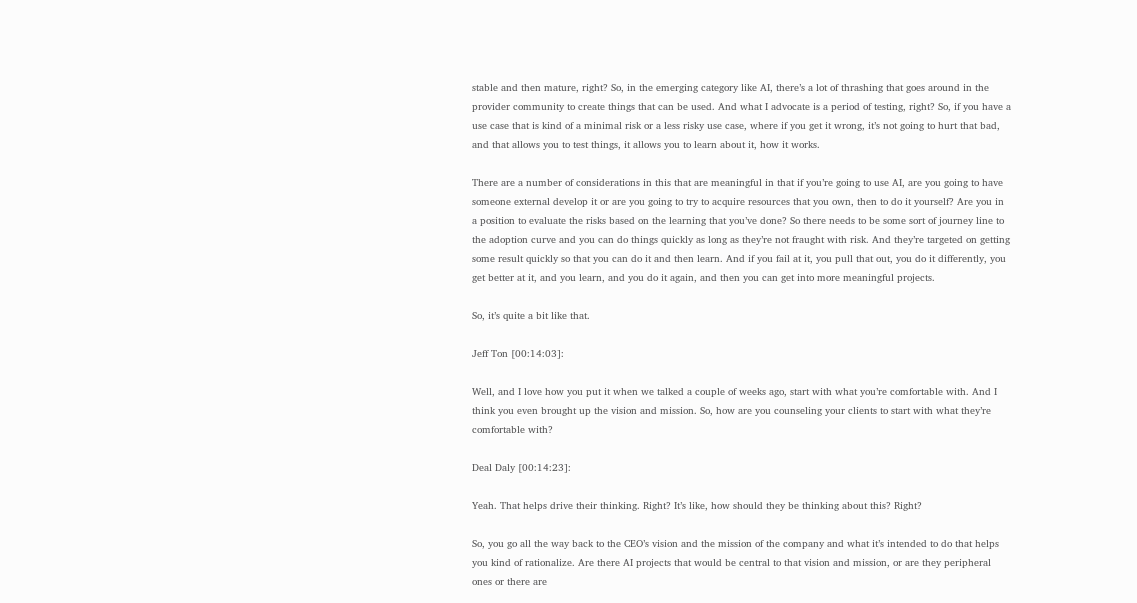stable and then mature, right? So, in the emerging category like AI, there’s a lot of thrashing that goes around in the provider community to create things that can be used. And what I advocate is a period of testing, right? So, if you have a use case that is kind of a minimal risk or a less risky use case, where if you get it wrong, it’s not going to hurt that bad, and that allows you to test things, it allows you to learn about it, how it works.

There are a number of considerations in this that are meaningful in that if you’re going to use AI, are you going to have someone external develop it or are you going to try to acquire resources that you own, then to do it yourself? Are you in a position to evaluate the risks based on the learning that you’ve done? So there needs to be some sort of journey line to the adoption curve and you can do things quickly as long as they’re not fraught with risk. And they’re targeted on getting some result quickly so that you can do it and then learn. And if you fail at it, you pull that out, you do it differently, you get better at it, and you learn, and you do it again, and then you can get into more meaningful projects.

So, it’s quite a bit like that.

Jeff Ton [00:14:03]:

Well, and I love how you put it when we talked a couple of weeks ago, start with what you’re comfortable with. And I think you even brought up the vision and mission. So, how are you counseling your clients to start with what they’re comfortable with?

Deal Daly [00:14:23]:

Yeah. That helps drive their thinking. Right? It’s like, how should they be thinking about this? Right?

So, you go all the way back to the CEO’s vision and the mission of the company and what it’s intended to do that helps you kind of rationalize. Are there AI projects that would be central to that vision and mission, or are they peripheral ones or there are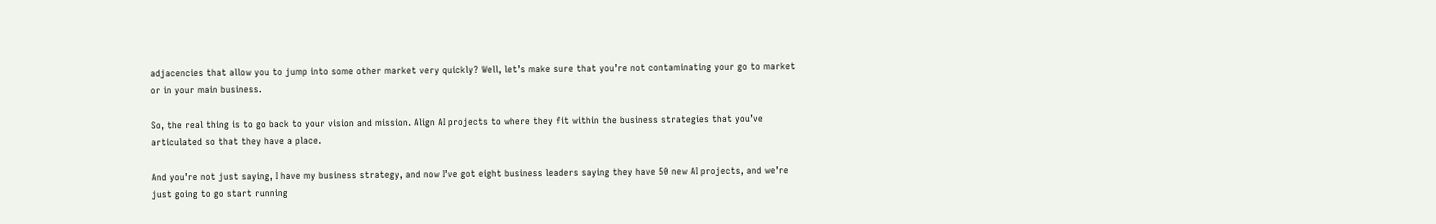adjacencies that allow you to jump into some other market very quickly? Well, let’s make sure that you’re not contaminating your go to market or in your main business.

So, the real thing is to go back to your vision and mission. Align AI projects to where they fit within the business strategies that you’ve articulated so that they have a place.

And you’re not just saying, I have my business strategy, and now I’ve got eight business leaders saying they have 50 new AI projects, and we’re just going to go start running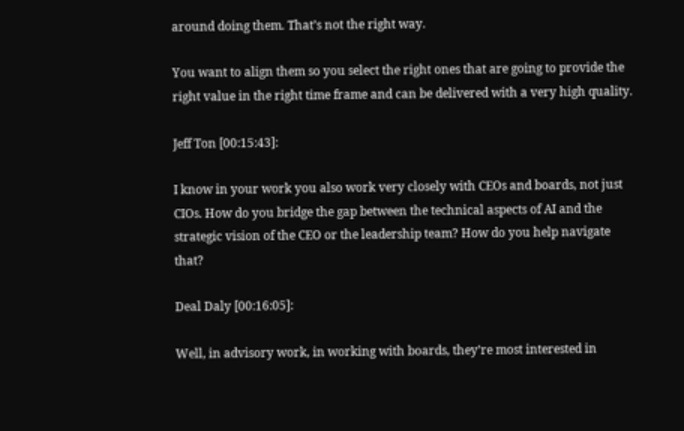around doing them. That’s not the right way.

You want to align them so you select the right ones that are going to provide the right value in the right time frame and can be delivered with a very high quality.

Jeff Ton [00:15:43]:

I know in your work you also work very closely with CEOs and boards, not just CIOs. How do you bridge the gap between the technical aspects of AI and the strategic vision of the CEO or the leadership team? How do you help navigate that?

Deal Daly [00:16:05]:

Well, in advisory work, in working with boards, they’re most interested in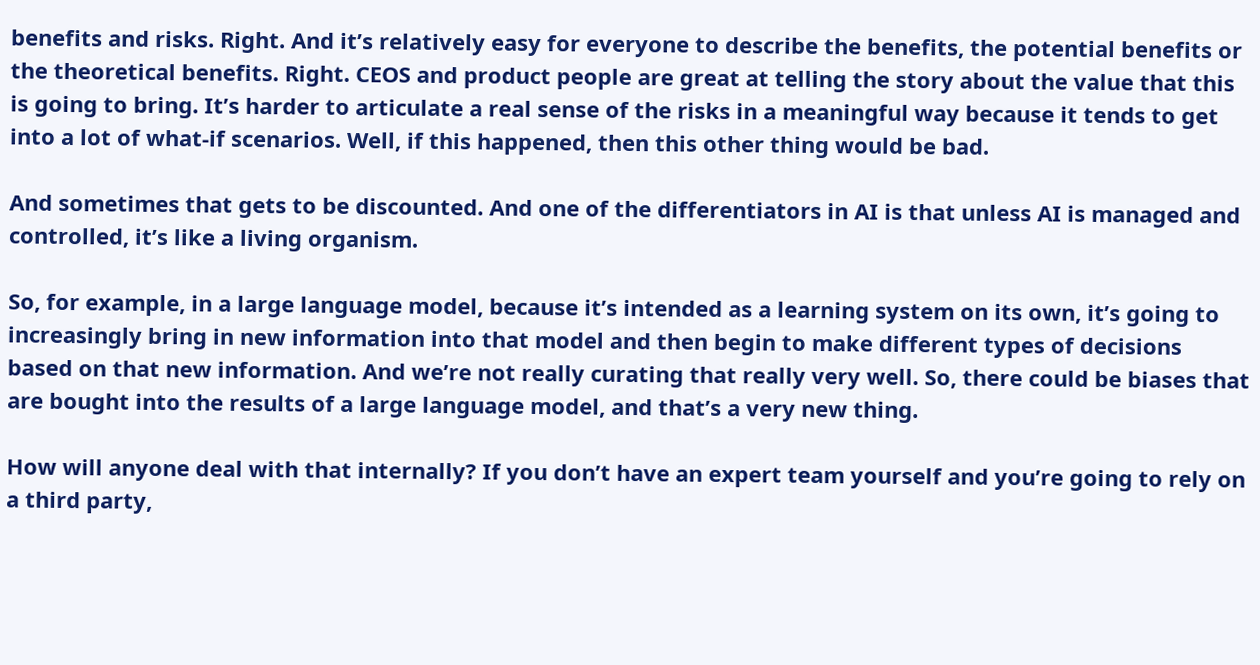benefits and risks. Right. And it’s relatively easy for everyone to describe the benefits, the potential benefits or the theoretical benefits. Right. CEOS and product people are great at telling the story about the value that this is going to bring. It’s harder to articulate a real sense of the risks in a meaningful way because it tends to get into a lot of what-if scenarios. Well, if this happened, then this other thing would be bad.

And sometimes that gets to be discounted. And one of the differentiators in AI is that unless AI is managed and controlled, it’s like a living organism.

So, for example, in a large language model, because it’s intended as a learning system on its own, it’s going to increasingly bring in new information into that model and then begin to make different types of decisions based on that new information. And we’re not really curating that really very well. So, there could be biases that are bought into the results of a large language model, and that’s a very new thing.

How will anyone deal with that internally? If you don’t have an expert team yourself and you’re going to rely on a third party,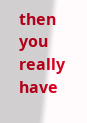then you really have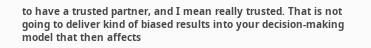to have a trusted partner, and I mean really trusted. That is not going to deliver kind of biased results into your decision-making model that then affects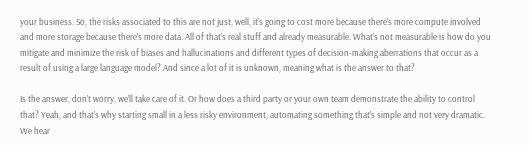your business. So, the risks associated to this are not just, well, it’s going to cost more because there’s more compute involved and more storage because there’s more data. All of that’s real stuff and already measurable. What’s not measurable is how do you mitigate and minimize the risk of biases and hallucinations and different types of decision-making aberrations that occur as a result of using a large language model? And since a lot of it is unknown, meaning what is the answer to that?

Is the answer, don’t worry, we’ll take care of it. Or how does a third party or your own team demonstrate the ability to control that? Yeah, and that’s why starting small in a less risky environment, automating something that’s simple and not very dramatic. We hear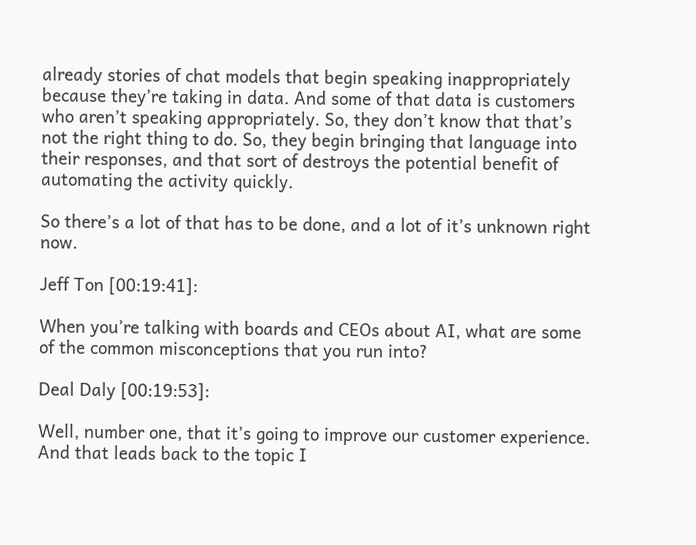already stories of chat models that begin speaking inappropriately because they’re taking in data. And some of that data is customers who aren’t speaking appropriately. So, they don’t know that that’s not the right thing to do. So, they begin bringing that language into their responses, and that sort of destroys the potential benefit of automating the activity quickly.

So there’s a lot of that has to be done, and a lot of it’s unknown right now.

Jeff Ton [00:19:41]:

When you’re talking with boards and CEOs about AI, what are some of the common misconceptions that you run into?

Deal Daly [00:19:53]:

Well, number one, that it’s going to improve our customer experience. And that leads back to the topic I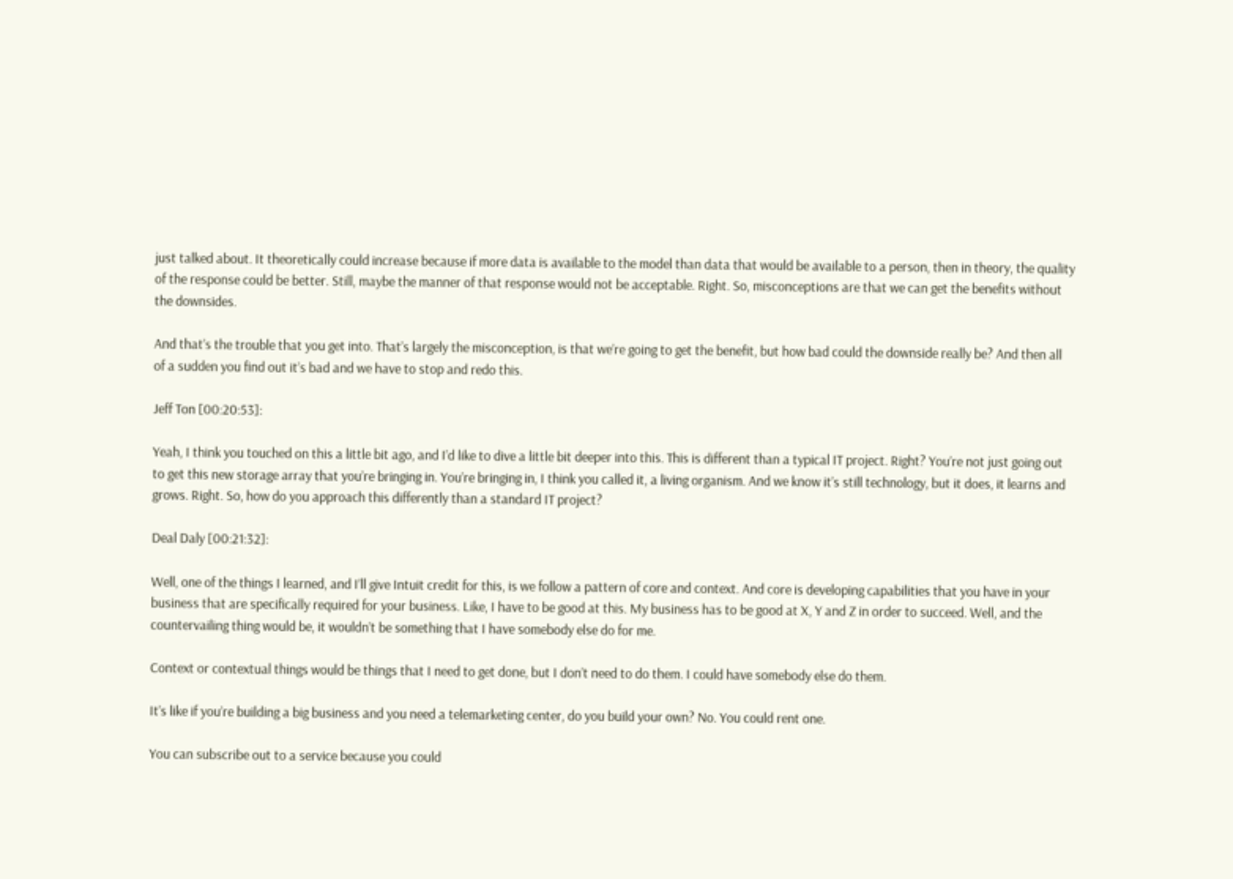just talked about. It theoretically could increase because if more data is available to the model than data that would be available to a person, then in theory, the quality of the response could be better. Still, maybe the manner of that response would not be acceptable. Right. So, misconceptions are that we can get the benefits without the downsides.

And that’s the trouble that you get into. That’s largely the misconception, is that we’re going to get the benefit, but how bad could the downside really be? And then all of a sudden you find out it’s bad and we have to stop and redo this.

Jeff Ton [00:20:53]:

Yeah, I think you touched on this a little bit ago, and I’d like to dive a little bit deeper into this. This is different than a typical IT project. Right? You’re not just going out to get this new storage array that you’re bringing in. You’re bringing in, I think you called it, a living organism. And we know it’s still technology, but it does, it learns and grows. Right. So, how do you approach this differently than a standard IT project?

Deal Daly [00:21:32]:

Well, one of the things I learned, and I’ll give Intuit credit for this, is we follow a pattern of core and context. And core is developing capabilities that you have in your business that are specifically required for your business. Like, I have to be good at this. My business has to be good at X, Y and Z in order to succeed. Well, and the countervailing thing would be, it wouldn’t be something that I have somebody else do for me.

Context or contextual things would be things that I need to get done, but I don’t need to do them. I could have somebody else do them.

It’s like if you’re building a big business and you need a telemarketing center, do you build your own? No. You could rent one.

You can subscribe out to a service because you could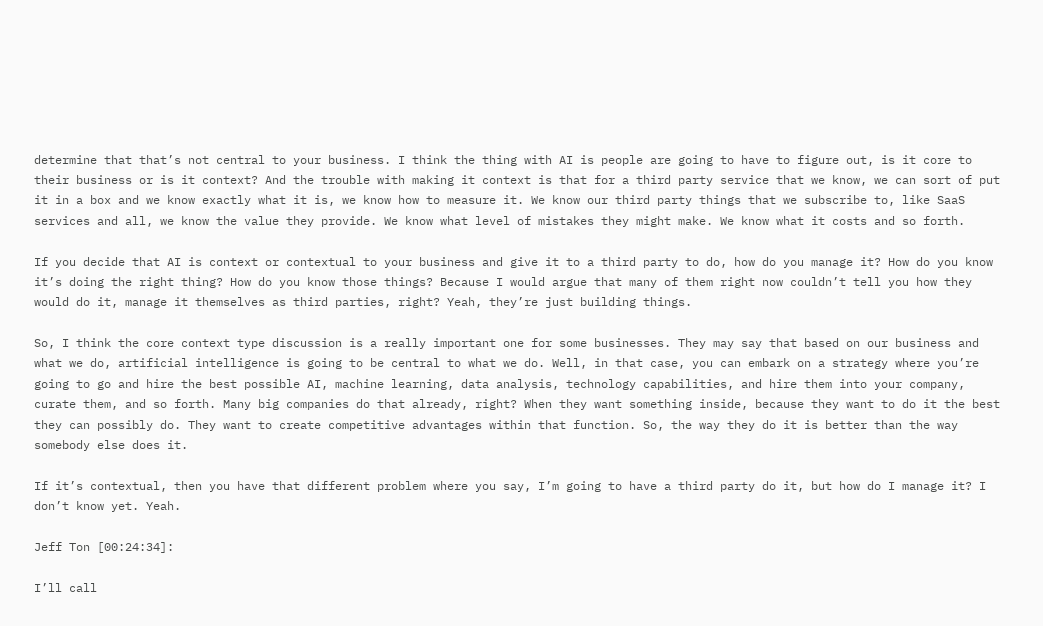determine that that’s not central to your business. I think the thing with AI is people are going to have to figure out, is it core to their business or is it context? And the trouble with making it context is that for a third party service that we know, we can sort of put it in a box and we know exactly what it is, we know how to measure it. We know our third party things that we subscribe to, like SaaS services and all, we know the value they provide. We know what level of mistakes they might make. We know what it costs and so forth.

If you decide that AI is context or contextual to your business and give it to a third party to do, how do you manage it? How do you know it’s doing the right thing? How do you know those things? Because I would argue that many of them right now couldn’t tell you how they would do it, manage it themselves as third parties, right? Yeah, they’re just building things.

So, I think the core context type discussion is a really important one for some businesses. They may say that based on our business and what we do, artificial intelligence is going to be central to what we do. Well, in that case, you can embark on a strategy where you’re going to go and hire the best possible AI, machine learning, data analysis, technology capabilities, and hire them into your company, curate them, and so forth. Many big companies do that already, right? When they want something inside, because they want to do it the best they can possibly do. They want to create competitive advantages within that function. So, the way they do it is better than the way somebody else does it.

If it’s contextual, then you have that different problem where you say, I’m going to have a third party do it, but how do I manage it? I don’t know yet. Yeah.

Jeff Ton [00:24:34]:

I’ll call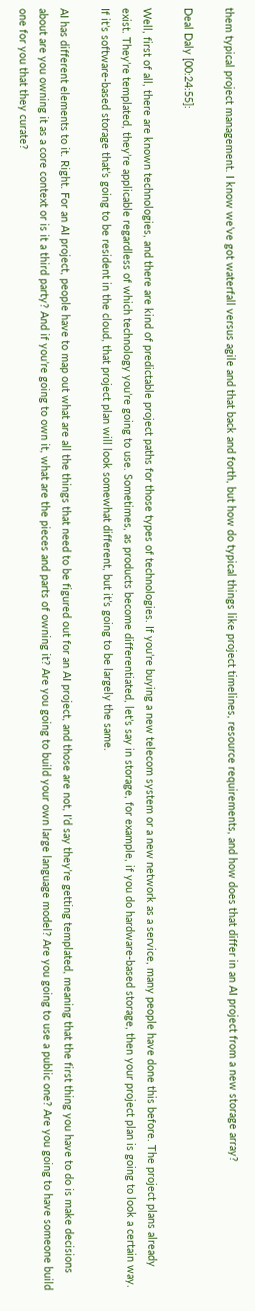them typical project management. I know we’ve got waterfall versus agile and that back and forth, but how do typical things like project timelines, resource requirements, and how does that differ in an AI project from a new storage array?

Deal Daly [00:24:55]:

Well, first of all, there are known technologies, and there are kind of predictable project paths for those types of technologies. If you’re buying a new telecom system or a new network as a service, many people have done this before. The project plans already exist. They’re templated, they’re applicable regardless of which technology you’re going to use. Sometimes, as products become differentiated, let’s say in storage, for example, if you do hardware-based storage, then your project plan is going to look a certain way. If it’s software-based storage that’s going to be resident in the cloud, that project plan will look somewhat different, but it’s going to be largely the same.

AI has different elements to it. Right. For an AI project, people have to map out what are all the things that need to be figured out for an AI project, and those are not, I’d say they’re getting templated, meaning that the first thing you have to do is make decisions about are you owning it as a core context or is it a third party? And if you’re going to own it, what are the pieces and parts of owning it? Are you going to build your own large language model? Are you going to use a public one? Are you going to have someone build one for you that they curate?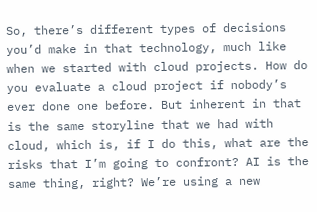So, there’s different types of decisions you’d make in that technology, much like when we started with cloud projects. How do you evaluate a cloud project if nobody’s ever done one before. But inherent in that is the same storyline that we had with cloud, which is, if I do this, what are the risks that I’m going to confront? AI is the same thing, right? We’re using a new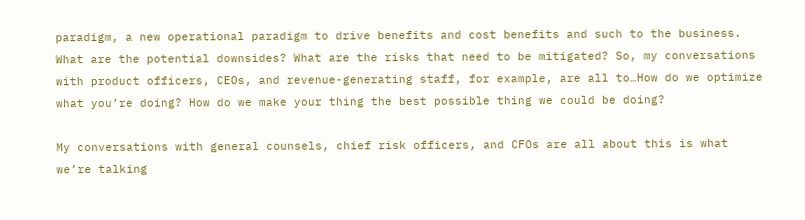paradigm, a new operational paradigm to drive benefits and cost benefits and such to the business. What are the potential downsides? What are the risks that need to be mitigated? So, my conversations with product officers, CEOs, and revenue-generating staff, for example, are all to…How do we optimize what you’re doing? How do we make your thing the best possible thing we could be doing?

My conversations with general counsels, chief risk officers, and CFOs are all about this is what we’re talking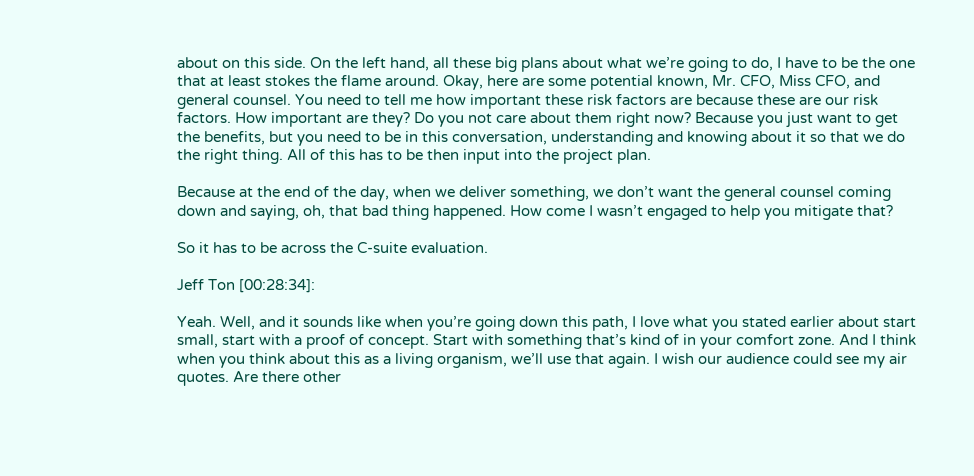about on this side. On the left hand, all these big plans about what we’re going to do, I have to be the one that at least stokes the flame around. Okay, here are some potential known, Mr. CFO, Miss CFO, and general counsel. You need to tell me how important these risk factors are because these are our risk factors. How important are they? Do you not care about them right now? Because you just want to get the benefits, but you need to be in this conversation, understanding and knowing about it so that we do the right thing. All of this has to be then input into the project plan.

Because at the end of the day, when we deliver something, we don’t want the general counsel coming down and saying, oh, that bad thing happened. How come I wasn’t engaged to help you mitigate that?

So it has to be across the C-suite evaluation.

Jeff Ton [00:28:34]:

Yeah. Well, and it sounds like when you’re going down this path, I love what you stated earlier about start small, start with a proof of concept. Start with something that’s kind of in your comfort zone. And I think when you think about this as a living organism, we’ll use that again. I wish our audience could see my air quotes. Are there other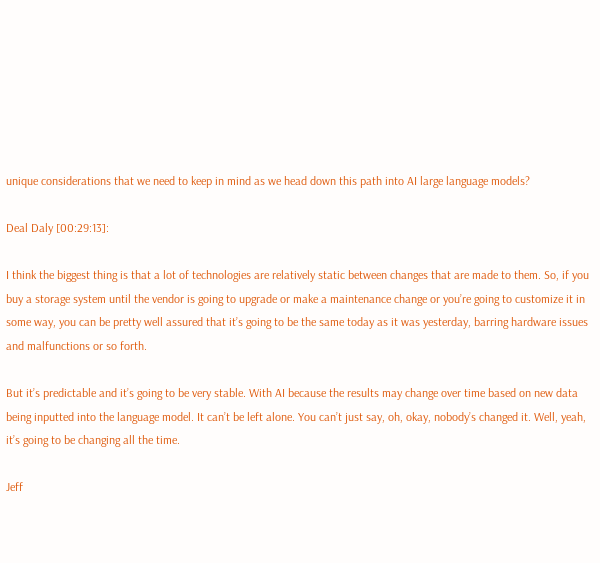unique considerations that we need to keep in mind as we head down this path into AI large language models?

Deal Daly [00:29:13]:

I think the biggest thing is that a lot of technologies are relatively static between changes that are made to them. So, if you buy a storage system until the vendor is going to upgrade or make a maintenance change or you’re going to customize it in some way, you can be pretty well assured that it’s going to be the same today as it was yesterday, barring hardware issues and malfunctions or so forth.

But it’s predictable and it’s going to be very stable. With AI because the results may change over time based on new data being inputted into the language model. It can’t be left alone. You can’t just say, oh, okay, nobody’s changed it. Well, yeah, it’s going to be changing all the time.

Jeff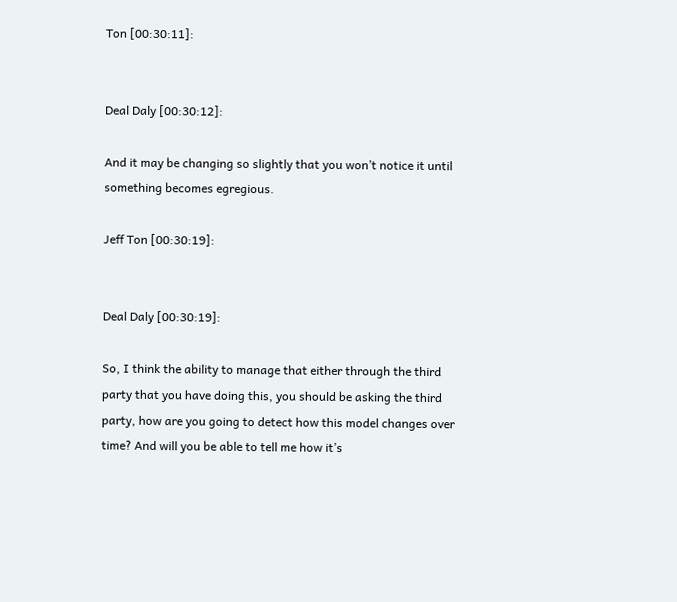Ton [00:30:11]:


Deal Daly [00:30:12]:

And it may be changing so slightly that you won’t notice it until something becomes egregious.

Jeff Ton [00:30:19]:


Deal Daly [00:30:19]:

So, I think the ability to manage that either through the third party that you have doing this, you should be asking the third party, how are you going to detect how this model changes over time? And will you be able to tell me how it’s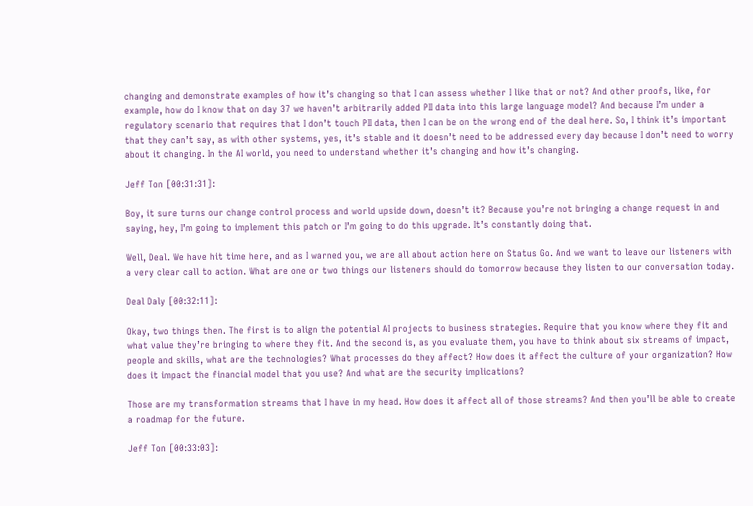changing and demonstrate examples of how it’s changing so that I can assess whether I like that or not? And other proofs, like, for example, how do I know that on day 37 we haven’t arbitrarily added PII data into this large language model? And because I’m under a regulatory scenario that requires that I don’t touch PII data, then I can be on the wrong end of the deal here. So, I think it’s important that they can’t say, as with other systems, yes, it’s stable and it doesn’t need to be addressed every day because I don’t need to worry about it changing. In the AI world, you need to understand whether it’s changing and how it’s changing.

Jeff Ton [00:31:31]:

Boy, it sure turns our change control process and world upside down, doesn’t it? Because you’re not bringing a change request in and saying, hey, I’m going to implement this patch or I’m going to do this upgrade. It’s constantly doing that.

Well, Deal. We have hit time here, and as I warned you, we are all about action here on Status Go. And we want to leave our listeners with a very clear call to action. What are one or two things our listeners should do tomorrow because they listen to our conversation today.

Deal Daly [00:32:11]:

Okay, two things then. The first is to align the potential AI projects to business strategies. Require that you know where they fit and what value they’re bringing to where they fit. And the second is, as you evaluate them, you have to think about six streams of impact, people and skills, what are the technologies? What processes do they affect? How does it affect the culture of your organization? How does it impact the financial model that you use? And what are the security implications?

Those are my transformation streams that I have in my head. How does it affect all of those streams? And then you’ll be able to create a roadmap for the future.

Jeff Ton [00:33:03]: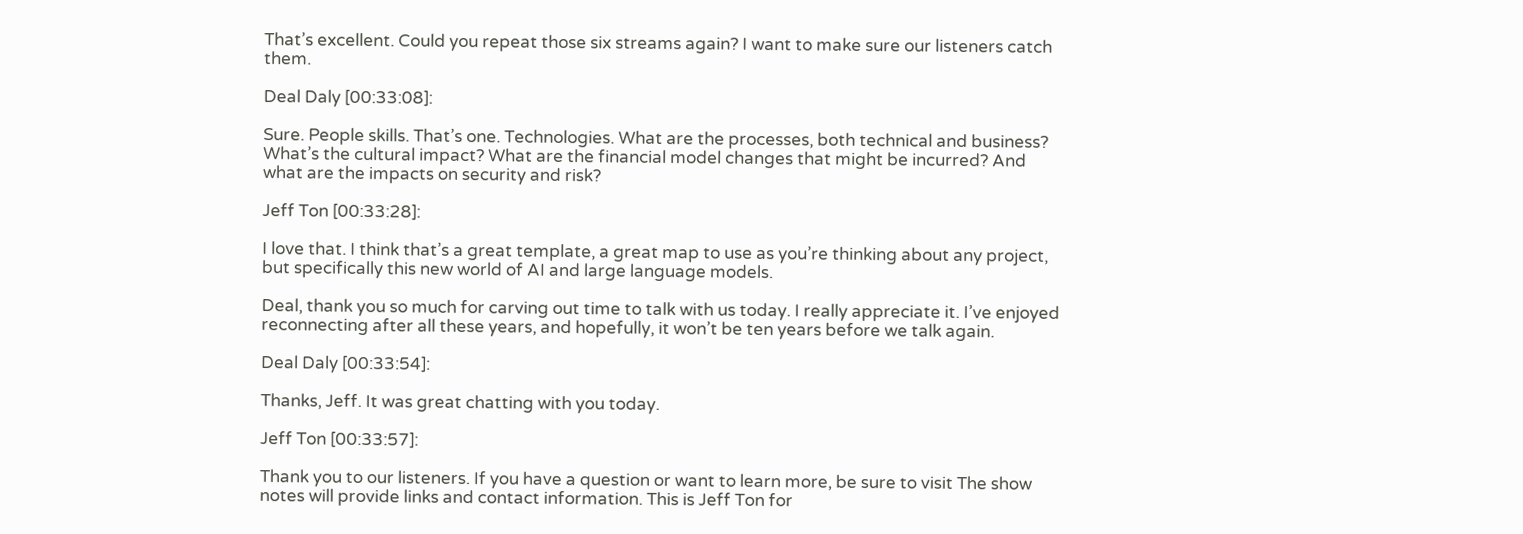That’s excellent. Could you repeat those six streams again? I want to make sure our listeners catch them.

Deal Daly [00:33:08]:

Sure. People skills. That’s one. Technologies. What are the processes, both technical and business? What’s the cultural impact? What are the financial model changes that might be incurred? And what are the impacts on security and risk?

Jeff Ton [00:33:28]:

I love that. I think that’s a great template, a great map to use as you’re thinking about any project, but specifically this new world of AI and large language models.

Deal, thank you so much for carving out time to talk with us today. I really appreciate it. I’ve enjoyed reconnecting after all these years, and hopefully, it won’t be ten years before we talk again.

Deal Daly [00:33:54]:

Thanks, Jeff. It was great chatting with you today.

Jeff Ton [00:33:57]:

Thank you to our listeners. If you have a question or want to learn more, be sure to visit The show notes will provide links and contact information. This is Jeff Ton for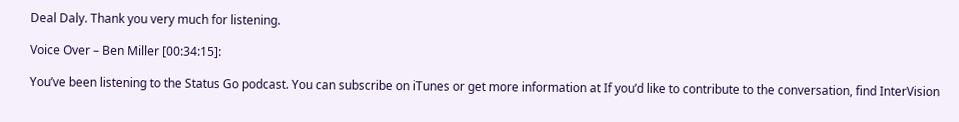Deal Daly. Thank you very much for listening.

Voice Over – Ben Miller [00:34:15]:

You’ve been listening to the Status Go podcast. You can subscribe on iTunes or get more information at If you’d like to contribute to the conversation, find InterVision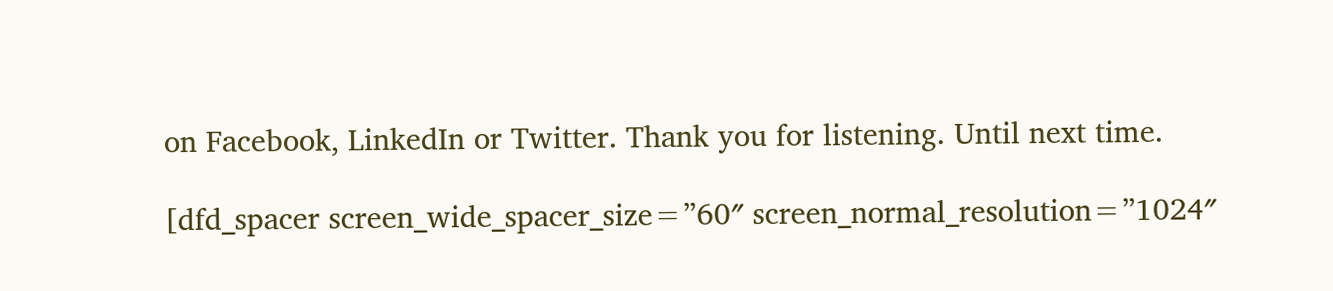on Facebook, LinkedIn or Twitter. Thank you for listening. Until next time.

[dfd_spacer screen_wide_spacer_size=”60″ screen_normal_resolution=”1024″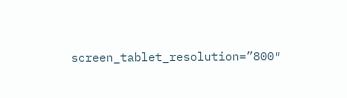screen_tablet_resolution=”800″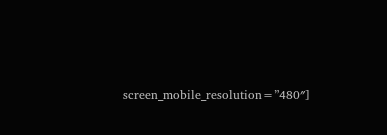screen_mobile_resolution=”480″]